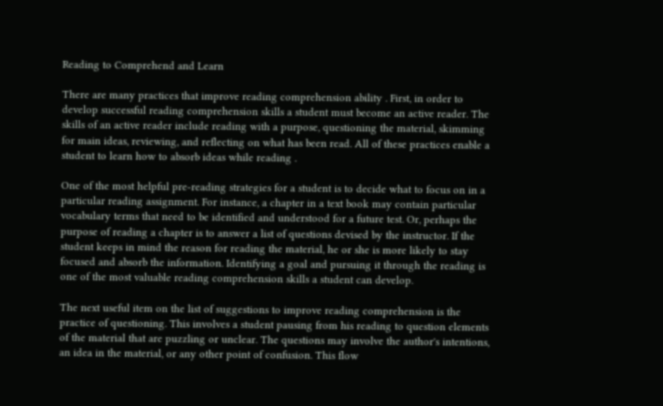Reading to Comprehend and Learn

There are many practices that improve reading comprehension ability . First, in order to develop successful reading comprehension skills a student must become an active reader. The skills of an active reader include reading with a purpose, questioning the material, skimming for main ideas, reviewing, and reflecting on what has been read. All of these practices enable a student to learn how to absorb ideas while reading .

One of the most helpful pre-reading strategies for a student is to decide what to focus on in a particular reading assignment. For instance, a chapter in a text book may contain particular vocabulary terms that need to be identified and understood for a future test. Or, perhaps the purpose of reading a chapter is to answer a list of questions devised by the instructor. If the student keeps in mind the reason for reading the material, he or she is more likely to stay focused and absorb the information. Identifying a goal and pursuing it through the reading is one of the most valuable reading comprehension skills a student can develop.

The next useful item on the list of suggestions to improve reading comprehension is the practice of questioning. This involves a student pausing from his reading to question elements of the material that are puzzling or unclear. The questions may involve the author's intentions, an idea in the material, or any other point of confusion. This flow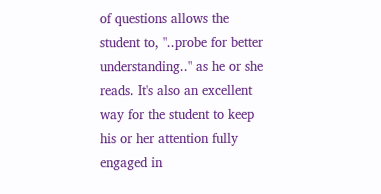of questions allows the student to, "..probe for better understanding.." as he or she reads. It's also an excellent way for the student to keep his or her attention fully engaged in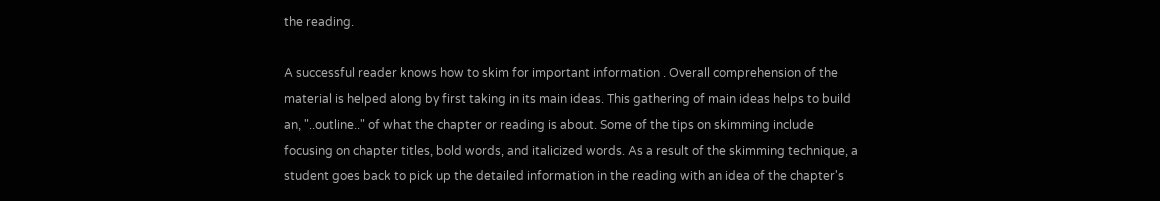the reading.

A successful reader knows how to skim for important information . Overall comprehension of the material is helped along by first taking in its main ideas. This gathering of main ideas helps to build an, "..outline.." of what the chapter or reading is about. Some of the tips on skimming include focusing on chapter titles, bold words, and italicized words. As a result of the skimming technique, a student goes back to pick up the detailed information in the reading with an idea of the chapter's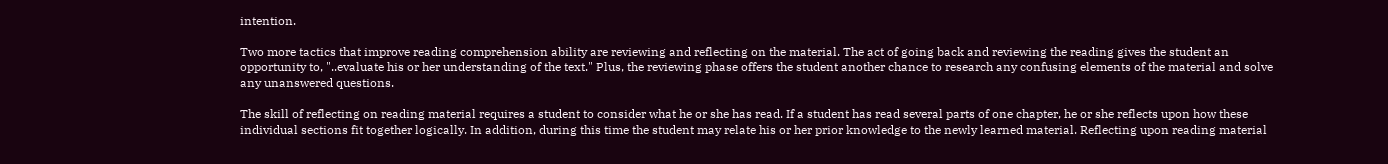intention.

Two more tactics that improve reading comprehension ability are reviewing and reflecting on the material. The act of going back and reviewing the reading gives the student an opportunity to, "..evaluate his or her understanding of the text." Plus, the reviewing phase offers the student another chance to research any confusing elements of the material and solve any unanswered questions.

The skill of reflecting on reading material requires a student to consider what he or she has read. If a student has read several parts of one chapter, he or she reflects upon how these individual sections fit together logically. In addition, during this time the student may relate his or her prior knowledge to the newly learned material. Reflecting upon reading material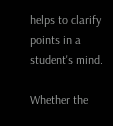helps to clarify points in a student's mind.

Whether the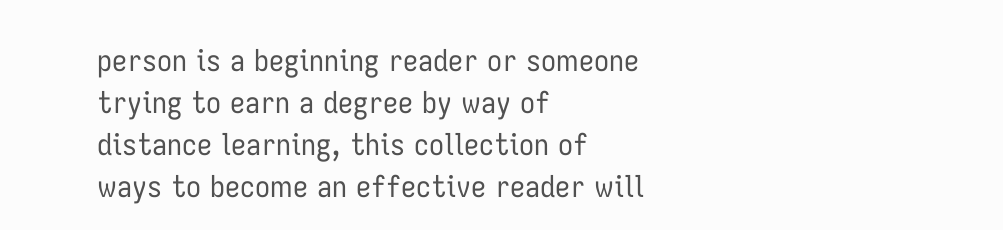person is a beginning reader or someone trying to earn a degree by way of distance learning, this collection of ways to become an effective reader will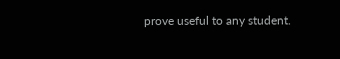prove useful to any student.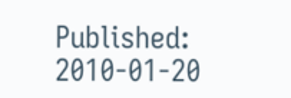Published: 2010-01-20